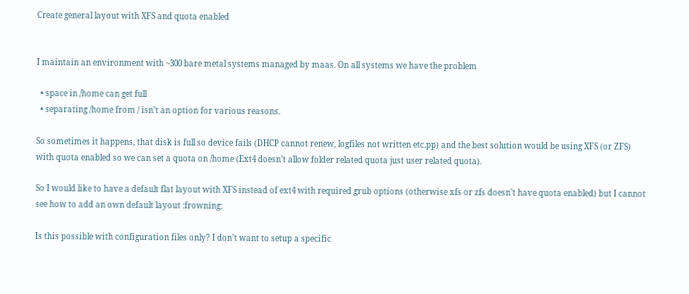Create general layout with XFS and quota enabled


I maintain an environment with ~300 bare metal systems managed by maas. On all systems we have the problem

  • space in /home can get full
  • separating /home from / isn’t an option for various reasons.

So sometimes it happens, that disk is full so device fails (DHCP cannot renew, logfiles not written etc.pp) and the best solution would be using XFS (or ZFS) with quota enabled so we can set a quota on /home (Ext4 doesn’t allow folder related quota just user related quota).

So I would like to have a default flat layout with XFS instead of ext4 with required grub options (otherwise xfs or zfs doesn’t have quota enabled) but I cannot see how to add an own default layout :frowning:

Is this possible with configuration files only? I don’t want to setup a specific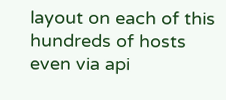layout on each of this hundreds of hosts even via api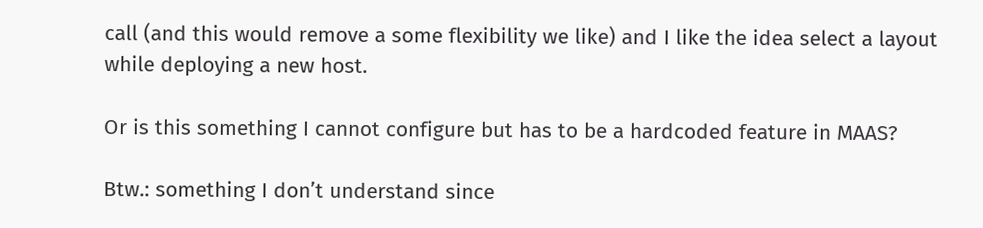call (and this would remove a some flexibility we like) and I like the idea select a layout while deploying a new host.

Or is this something I cannot configure but has to be a hardcoded feature in MAAS?

Btw.: something I don’t understand since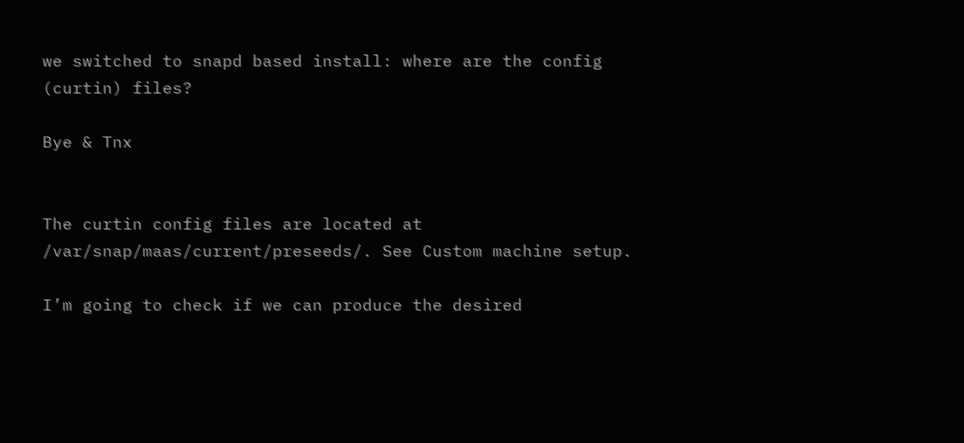we switched to snapd based install: where are the config (curtin) files?

Bye & Tnx


The curtin config files are located at /var/snap/maas/current/preseeds/. See Custom machine setup.

I’m going to check if we can produce the desired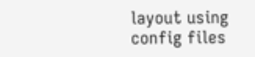layout using config files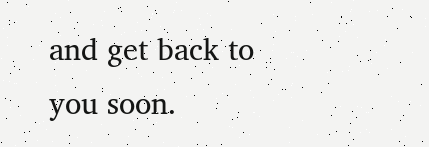and get back to you soon.